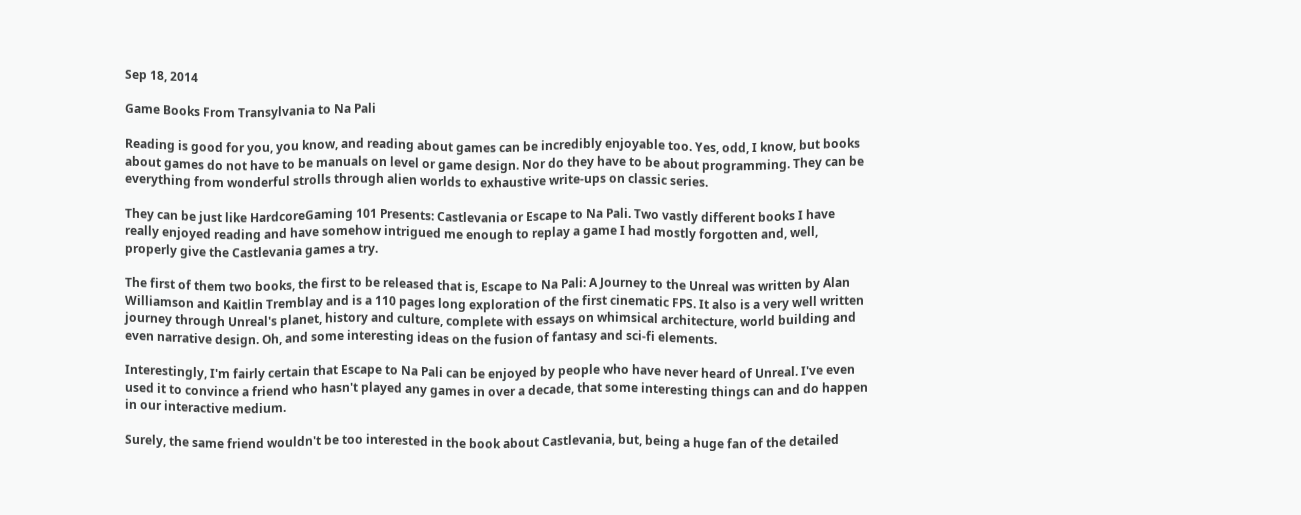Sep 18, 2014

Game Books From Transylvania to Na Pali

Reading is good for you, you know, and reading about games can be incredibly enjoyable too. Yes, odd, I know, but books about games do not have to be manuals on level or game design. Nor do they have to be about programming. They can be everything from wonderful strolls through alien worlds to exhaustive write-ups on classic series.

They can be just like HardcoreGaming 101 Presents: Castlevania or Escape to Na Pali. Two vastly different books I have really enjoyed reading and have somehow intrigued me enough to replay a game I had mostly forgotten and, well, properly give the Castlevania games a try.

The first of them two books, the first to be released that is, Escape to Na Pali: A Journey to the Unreal was written by Alan Williamson and Kaitlin Tremblay and is a 110 pages long exploration of the first cinematic FPS. It also is a very well written journey through Unreal's planet, history and culture, complete with essays on whimsical architecture, world building and even narrative design. Oh, and some interesting ideas on the fusion of fantasy and sci-fi elements.

Interestingly, I'm fairly certain that Escape to Na Pali can be enjoyed by people who have never heard of Unreal. I've even used it to convince a friend who hasn't played any games in over a decade, that some interesting things can and do happen in our interactive medium.

Surely, the same friend wouldn't be too interested in the book about Castlevania, but, being a huge fan of the detailed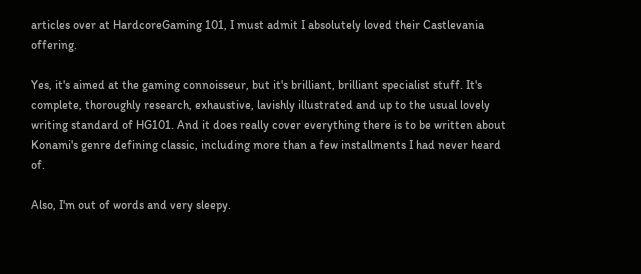articles over at HardcoreGaming 101, I must admit I absolutely loved their Castlevania offering.

Yes, it's aimed at the gaming connoisseur, but it's brilliant, brilliant specialist stuff. It's complete, thoroughly research, exhaustive, lavishly illustrated and up to the usual lovely writing standard of HG101. And it does really cover everything there is to be written about Konami's genre defining classic, including more than a few installments I had never heard of.

Also, I'm out of words and very sleepy.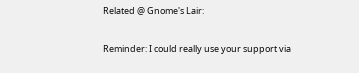Related @ Gnome's Lair:

Reminder: I could really use your support via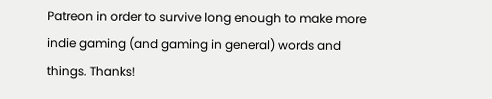Patreon in order to survive long enough to make more indie gaming (and gaming in general) words and things. Thanks!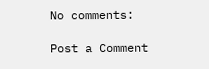No comments:

Post a Comment